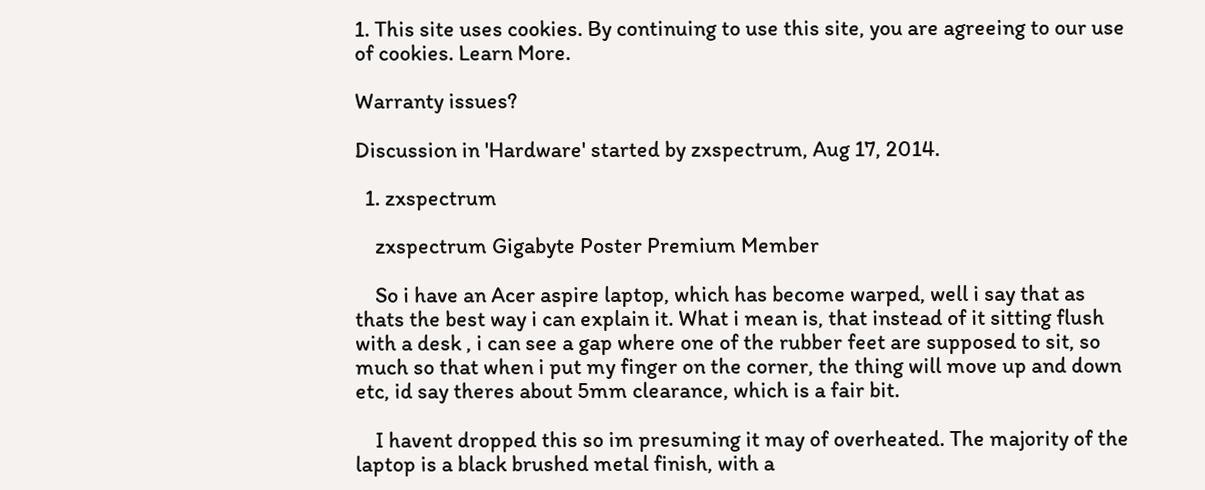1. This site uses cookies. By continuing to use this site, you are agreeing to our use of cookies. Learn More.

Warranty issues?

Discussion in 'Hardware' started by zxspectrum, Aug 17, 2014.

  1. zxspectrum

    zxspectrum Gigabyte Poster Premium Member

    So i have an Acer aspire laptop, which has become warped, well i say that as thats the best way i can explain it. What i mean is, that instead of it sitting flush with a desk , i can see a gap where one of the rubber feet are supposed to sit, so much so that when i put my finger on the corner, the thing will move up and down etc, id say theres about 5mm clearance, which is a fair bit.

    I havent dropped this so im presuming it may of overheated. The majority of the laptop is a black brushed metal finish, with a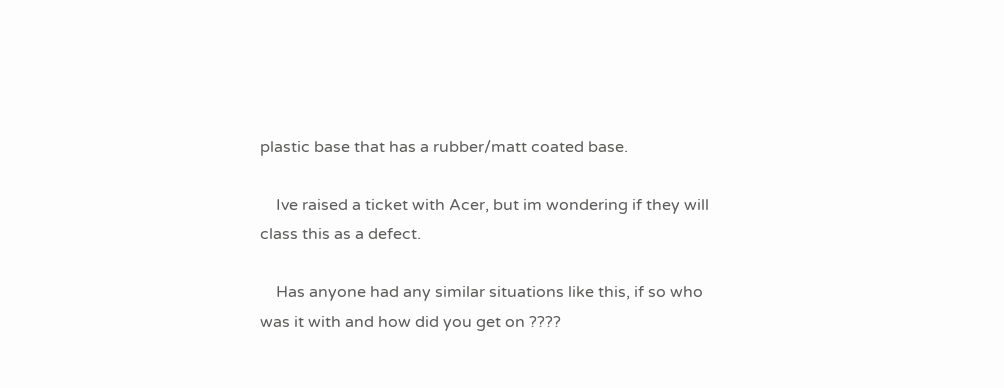plastic base that has a rubber/matt coated base.

    Ive raised a ticket with Acer, but im wondering if they will class this as a defect.

    Has anyone had any similar situations like this, if so who was it with and how did you get on ????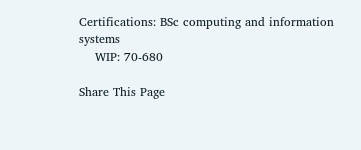Certifications: BSc computing and information systems
    WIP: 70-680

Share This Page